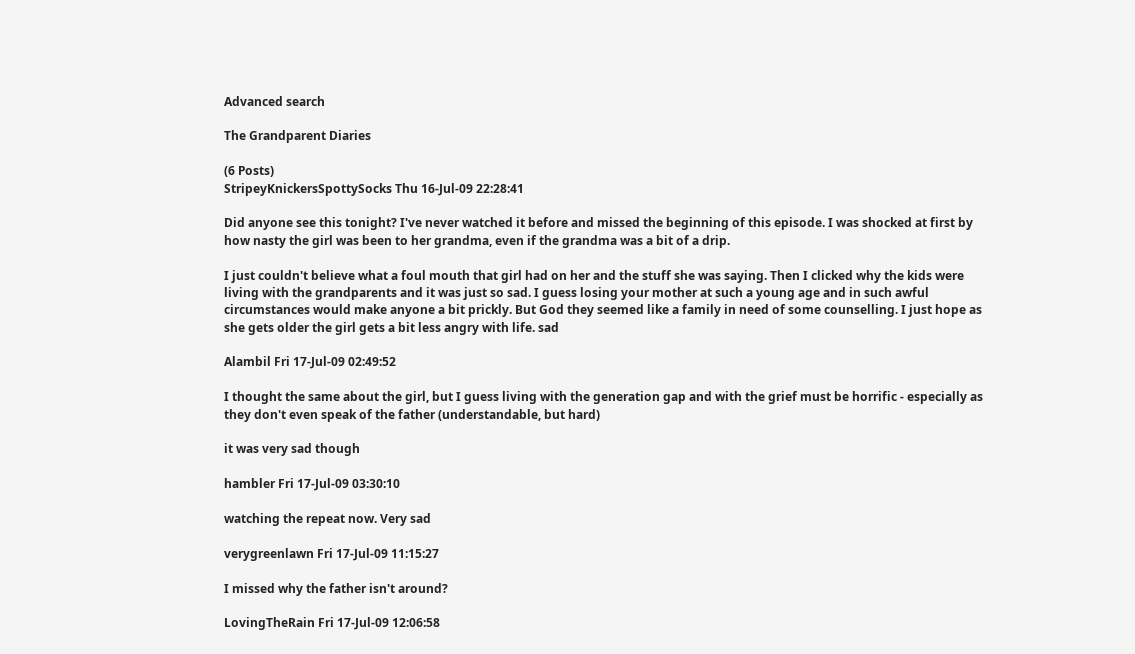Advanced search

The Grandparent Diaries

(6 Posts)
StripeyKnickersSpottySocks Thu 16-Jul-09 22:28:41

Did anyone see this tonight? I've never watched it before and missed the beginning of this episode. I was shocked at first by how nasty the girl was been to her grandma, even if the grandma was a bit of a drip.

I just couldn't believe what a foul mouth that girl had on her and the stuff she was saying. Then I clicked why the kids were living with the grandparents and it was just so sad. I guess losing your mother at such a young age and in such awful circumstances would make anyone a bit prickly. But God they seemed like a family in need of some counselling. I just hope as she gets older the girl gets a bit less angry with life. sad

Alambil Fri 17-Jul-09 02:49:52

I thought the same about the girl, but I guess living with the generation gap and with the grief must be horrific - especially as they don't even speak of the father (understandable, but hard)

it was very sad though

hambler Fri 17-Jul-09 03:30:10

watching the repeat now. Very sad

verygreenlawn Fri 17-Jul-09 11:15:27

I missed why the father isn't around?

LovingTheRain Fri 17-Jul-09 12:06:58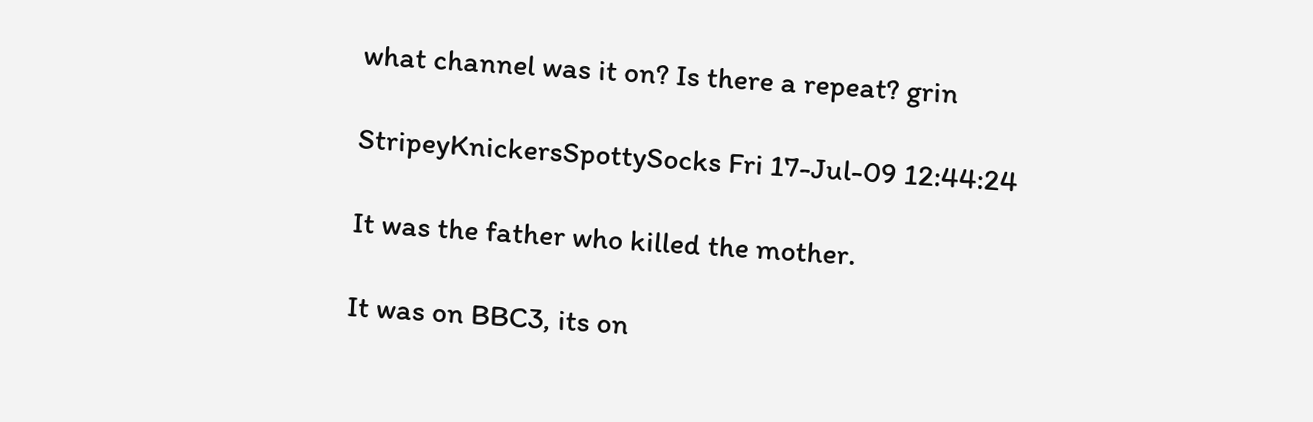what channel was it on? Is there a repeat? grin

StripeyKnickersSpottySocks Fri 17-Jul-09 12:44:24

It was the father who killed the mother.

It was on BBC3, its on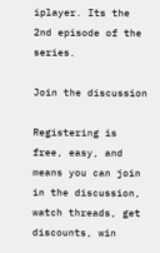iplayer. Its the 2nd episode of the series.

Join the discussion

Registering is free, easy, and means you can join in the discussion, watch threads, get discounts, win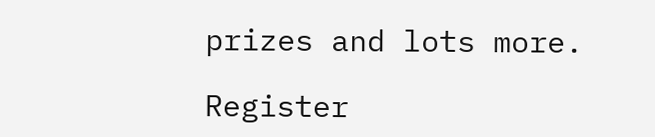prizes and lots more.

Register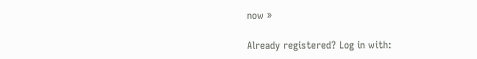now »

Already registered? Log in with: